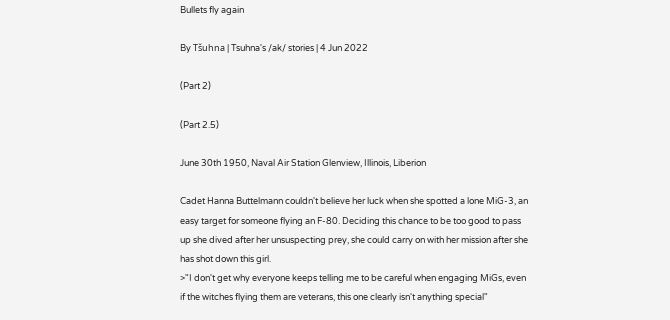Bullets fly again

By Tšuhna | Tsuhna's /ak/ stories | 4 Jun 2022

(Part 2)

(Part 2.5)

June 30th 1950, Naval Air Station Glenview, Illinois, Liberion

Cadet Hanna Buttelmann couldn't believe her luck when she spotted a lone MiG-3, an easy target for someone flying an F-80. Deciding this chance to be too good to pass up she dived after her unsuspecting prey, she could carry on with her mission after she has shot down this girl.
>"I don't get why everyone keeps telling me to be careful when engaging MiGs, even if the witches flying them are veterans, this one clearly isn't anything special"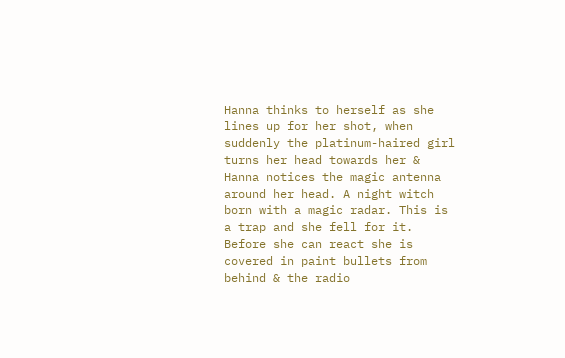Hanna thinks to herself as she lines up for her shot, when suddenly the platinum-haired girl turns her head towards her & Hanna notices the magic antenna around her head. A night witch born with a magic radar. This is a trap and she fell for it.
Before she can react she is covered in paint bullets from behind & the radio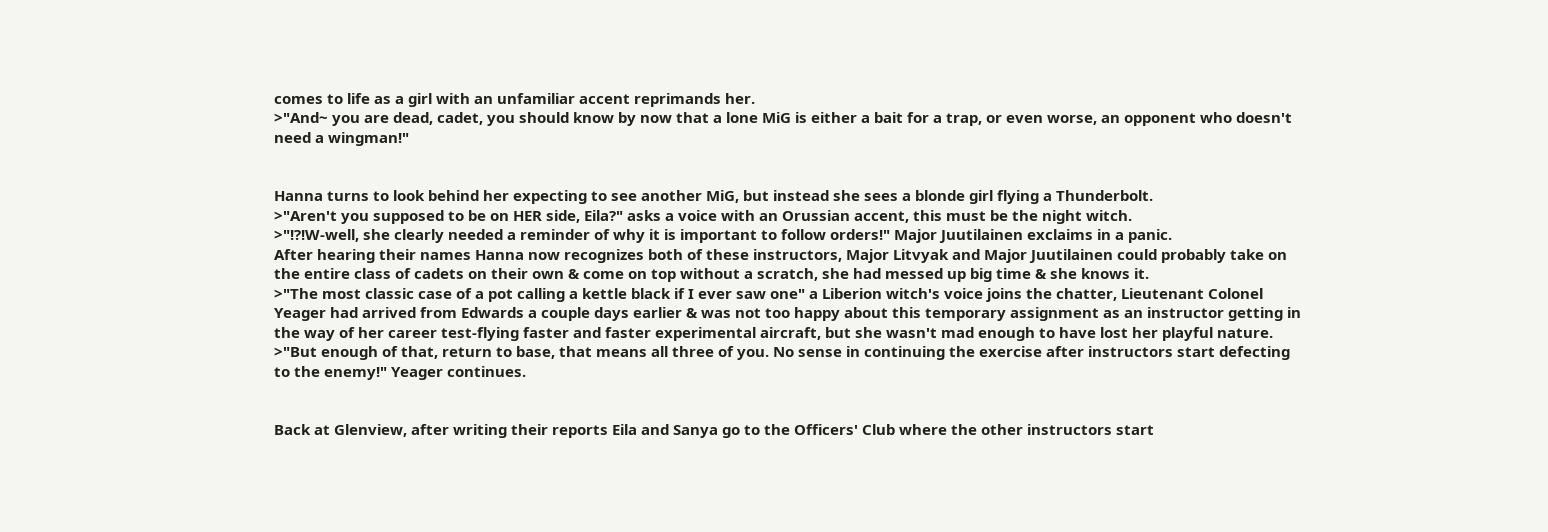comes to life as a girl with an unfamiliar accent reprimands her.
>"And~ you are dead, cadet, you should know by now that a lone MiG is either a bait for a trap, or even worse, an opponent who doesn't need a wingman!"


Hanna turns to look behind her expecting to see another MiG, but instead she sees a blonde girl flying a Thunderbolt.
>"Aren't you supposed to be on HER side, Eila?" asks a voice with an Orussian accent, this must be the night witch.
>"!?!W-well, she clearly needed a reminder of why it is important to follow orders!" Major Juutilainen exclaims in a panic.
After hearing their names Hanna now recognizes both of these instructors, Major Litvyak and Major Juutilainen could probably take on the entire class of cadets on their own & come on top without a scratch, she had messed up big time & she knows it.
>"The most classic case of a pot calling a kettle black if I ever saw one" a Liberion witch's voice joins the chatter, Lieutenant Colonel Yeager had arrived from Edwards a couple days earlier & was not too happy about this temporary assignment as an instructor getting in the way of her career test-flying faster and faster experimental aircraft, but she wasn't mad enough to have lost her playful nature.
>"But enough of that, return to base, that means all three of you. No sense in continuing the exercise after instructors start defecting to the enemy!" Yeager continues.


Back at Glenview, after writing their reports Eila and Sanya go to the Officers' Club where the other instructors start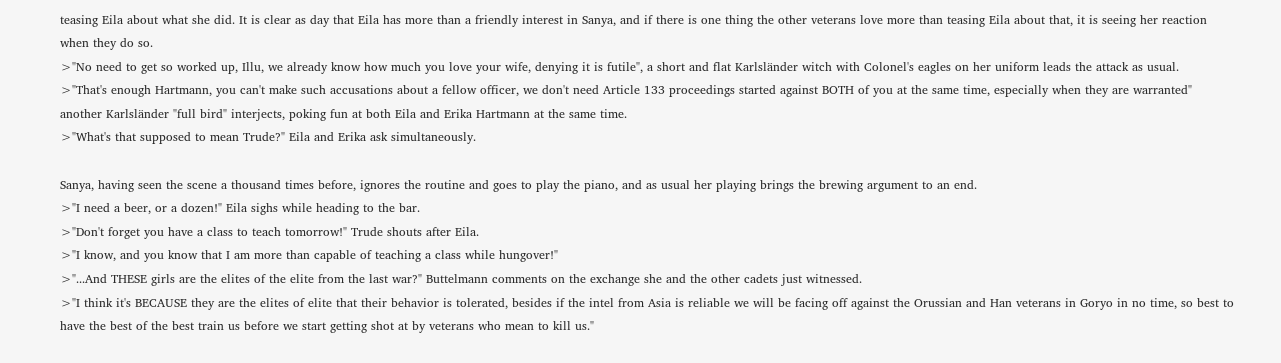teasing Eila about what she did. It is clear as day that Eila has more than a friendly interest in Sanya, and if there is one thing the other veterans love more than teasing Eila about that, it is seeing her reaction when they do so.
>"No need to get so worked up, Illu, we already know how much you love your wife, denying it is futile", a short and flat Karlsländer witch with Colonel's eagles on her uniform leads the attack as usual.
>"That's enough Hartmann, you can't make such accusations about a fellow officer, we don't need Article 133 proceedings started against BOTH of you at the same time, especially when they are warranted" another Karlsländer "full bird" interjects, poking fun at both Eila and Erika Hartmann at the same time.
>"What's that supposed to mean Trude?" Eila and Erika ask simultaneously.

Sanya, having seen the scene a thousand times before, ignores the routine and goes to play the piano, and as usual her playing brings the brewing argument to an end.
>"I need a beer, or a dozen!" Eila sighs while heading to the bar.
>"Don't forget you have a class to teach tomorrow!" Trude shouts after Eila.
>"I know, and you know that I am more than capable of teaching a class while hungover!"
>"...And THESE girls are the elites of the elite from the last war?" Buttelmann comments on the exchange she and the other cadets just witnessed.
>"I think it's BECAUSE they are the elites of elite that their behavior is tolerated, besides if the intel from Asia is reliable we will be facing off against the Orussian and Han veterans in Goryo in no time, so best to have the best of the best train us before we start getting shot at by veterans who mean to kill us."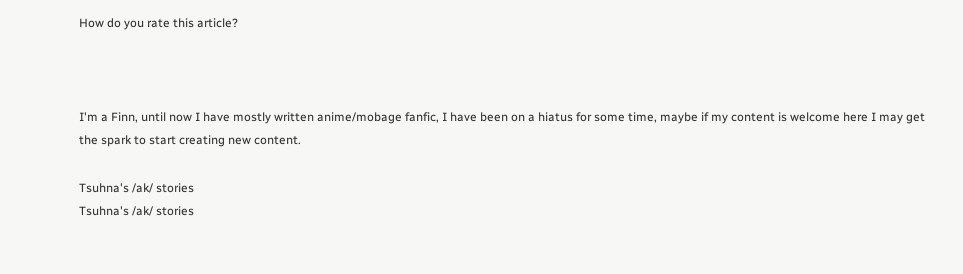How do you rate this article?



I'm a Finn, until now I have mostly written anime/mobage fanfic, I have been on a hiatus for some time, maybe if my content is welcome here I may get the spark to start creating new content.

Tsuhna's /ak/ stories
Tsuhna's /ak/ stories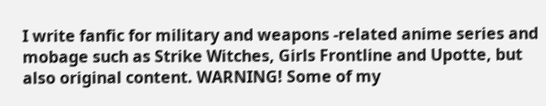I write fanfic for military and weapons -related anime series and mobage such as Strike Witches, Girls Frontline and Upotte, but also original content. WARNING! Some of my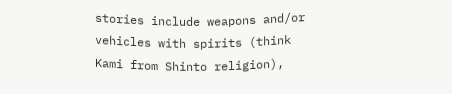stories include weapons and/or vehicles with spirits (think Kami from Shinto religion),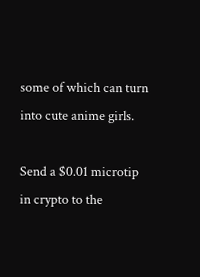some of which can turn into cute anime girls.

Send a $0.01 microtip in crypto to the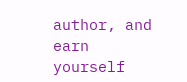author, and earn yourself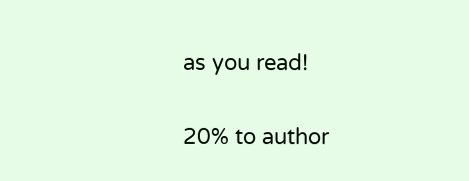as you read!

20% to author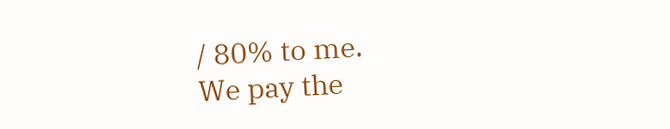/ 80% to me.
We pay the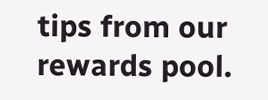tips from our rewards pool.